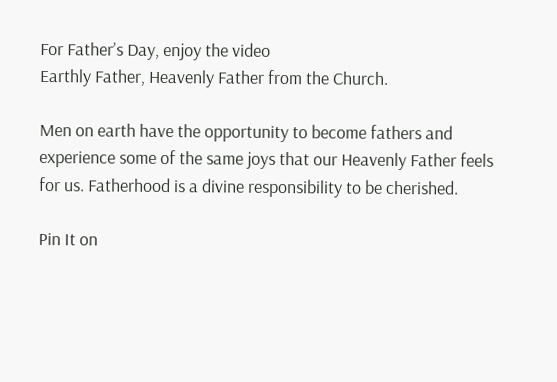For Father’s Day, enjoy the video
Earthly Father, Heavenly Father from the Church.

Men on earth have the opportunity to become fathers and experience some of the same joys that our Heavenly Father feels for us. Fatherhood is a divine responsibility to be cherished.

Pin It on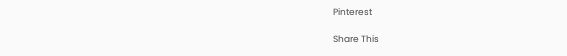Pinterest

Share This